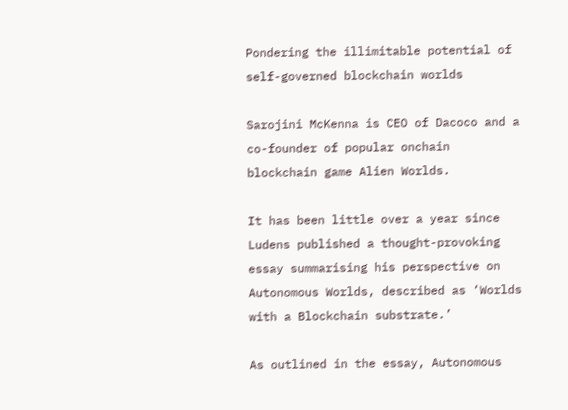Pondering the illimitable potential of self-governed blockchain worlds

Sarojini McKenna is CEO of Dacoco and a co-founder of popular onchain blockchain game Alien Worlds.

It has been little over a year since Ludens published a thought-provoking essay summarising his perspective on Autonomous Worlds, described as ‘Worlds with a Blockchain substrate.’

As outlined in the essay, Autonomous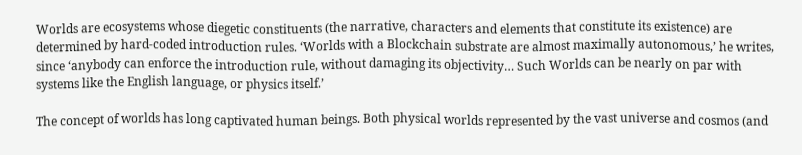Worlds are ecosystems whose diegetic constituents (the narrative, characters and elements that constitute its existence) are determined by hard-coded introduction rules. ‘Worlds with a Blockchain substrate are almost maximally autonomous,’ he writes, since ‘anybody can enforce the introduction rule, without damaging its objectivity… Such Worlds can be nearly on par with systems like the English language, or physics itself.’

The concept of worlds has long captivated human beings. Both physical worlds represented by the vast universe and cosmos (and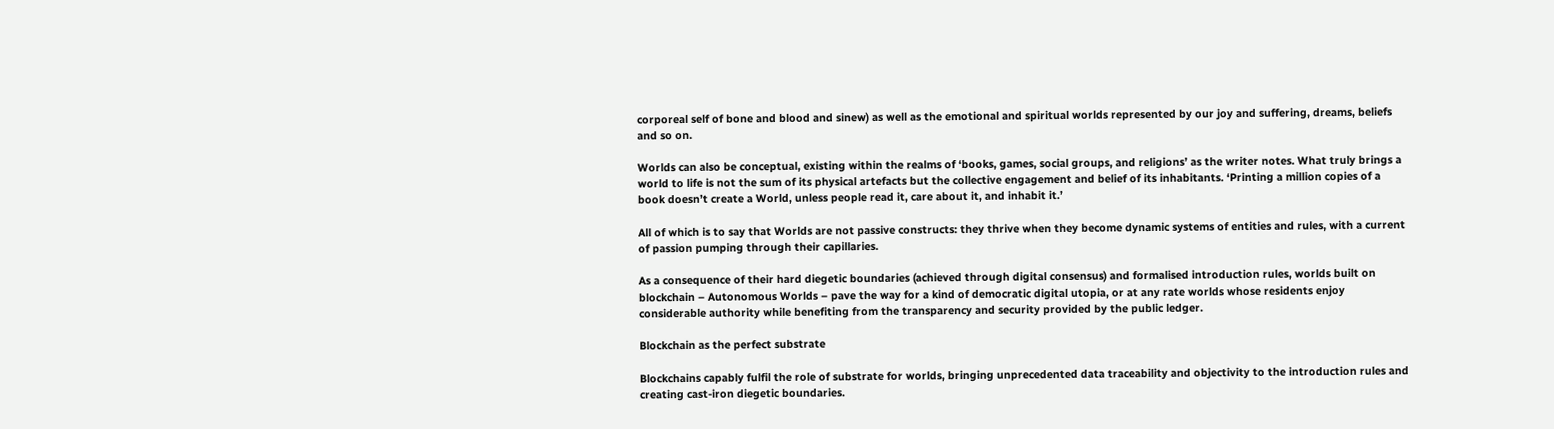corporeal self of bone and blood and sinew) as well as the emotional and spiritual worlds represented by our joy and suffering, dreams, beliefs and so on.

Worlds can also be conceptual, existing within the realms of ‘books, games, social groups, and religions’ as the writer notes. What truly brings a world to life is not the sum of its physical artefacts but the collective engagement and belief of its inhabitants. ‘Printing a million copies of a book doesn’t create a World, unless people read it, care about it, and inhabit it.’

All of which is to say that Worlds are not passive constructs: they thrive when they become dynamic systems of entities and rules, with a current of passion pumping through their capillaries.

As a consequence of their hard diegetic boundaries (achieved through digital consensus) and formalised introduction rules, worlds built on blockchain – Autonomous Worlds – pave the way for a kind of democratic digital utopia, or at any rate worlds whose residents enjoy considerable authority while benefiting from the transparency and security provided by the public ledger.

Blockchain as the perfect substrate

Blockchains capably fulfil the role of substrate for worlds, bringing unprecedented data traceability and objectivity to the introduction rules and creating cast-iron diegetic boundaries.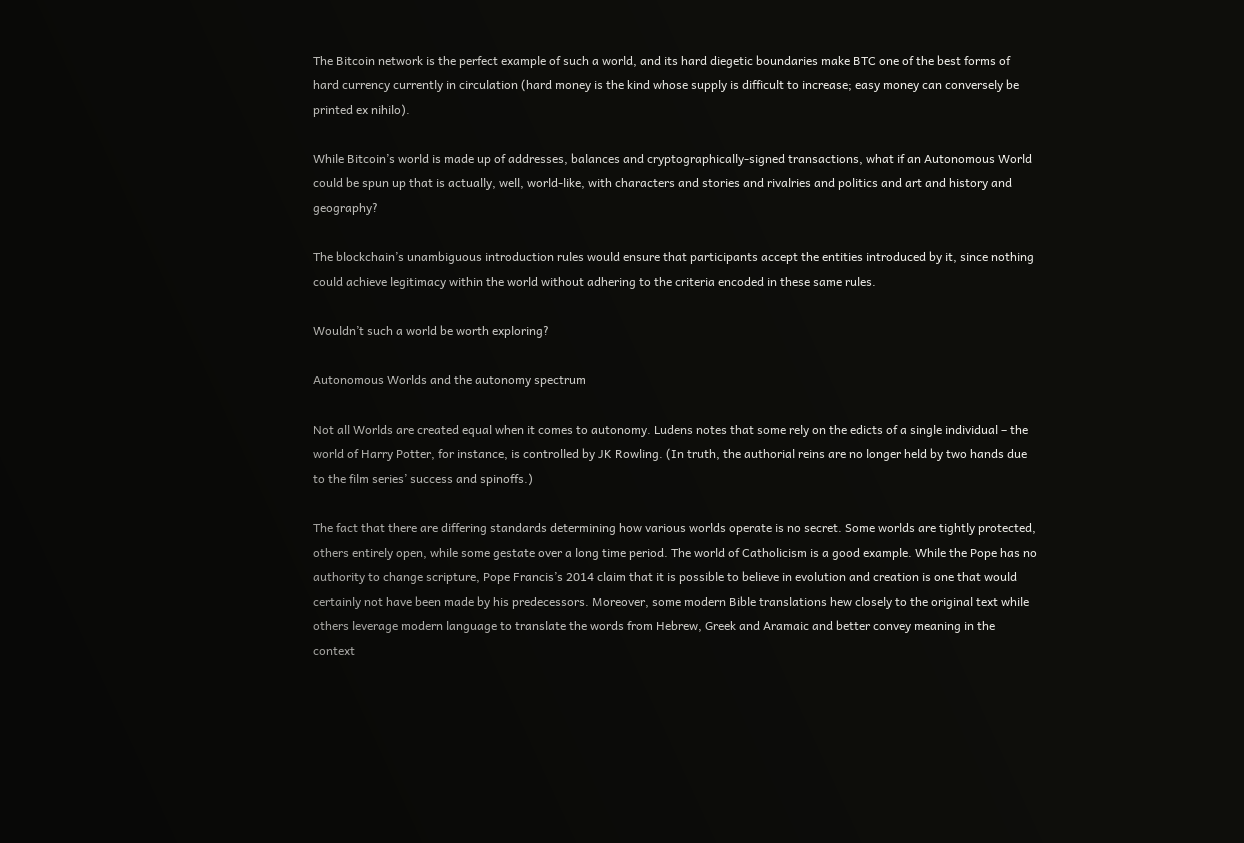The Bitcoin network is the perfect example of such a world, and its hard diegetic boundaries make BTC one of the best forms of hard currency currently in circulation (hard money is the kind whose supply is difficult to increase; easy money can conversely be printed ex nihilo).

While Bitcoin’s world is made up of addresses, balances and cryptographically-signed transactions, what if an Autonomous World could be spun up that is actually, well, world-like, with characters and stories and rivalries and politics and art and history and geography?

The blockchain’s unambiguous introduction rules would ensure that participants accept the entities introduced by it, since nothing could achieve legitimacy within the world without adhering to the criteria encoded in these same rules.

Wouldn’t such a world be worth exploring?

Autonomous Worlds and the autonomy spectrum

Not all Worlds are created equal when it comes to autonomy. Ludens notes that some rely on the edicts of a single individual – the world of Harry Potter, for instance, is controlled by JK Rowling. (In truth, the authorial reins are no longer held by two hands due to the film series’ success and spinoffs.)

The fact that there are differing standards determining how various worlds operate is no secret. Some worlds are tightly protected, others entirely open, while some gestate over a long time period. The world of Catholicism is a good example. While the Pope has no authority to change scripture, Pope Francis’s 2014 claim that it is possible to believe in evolution and creation is one that would certainly not have been made by his predecessors. Moreover, some modern Bible translations hew closely to the original text while others leverage modern language to translate the words from Hebrew, Greek and Aramaic and better convey meaning in the context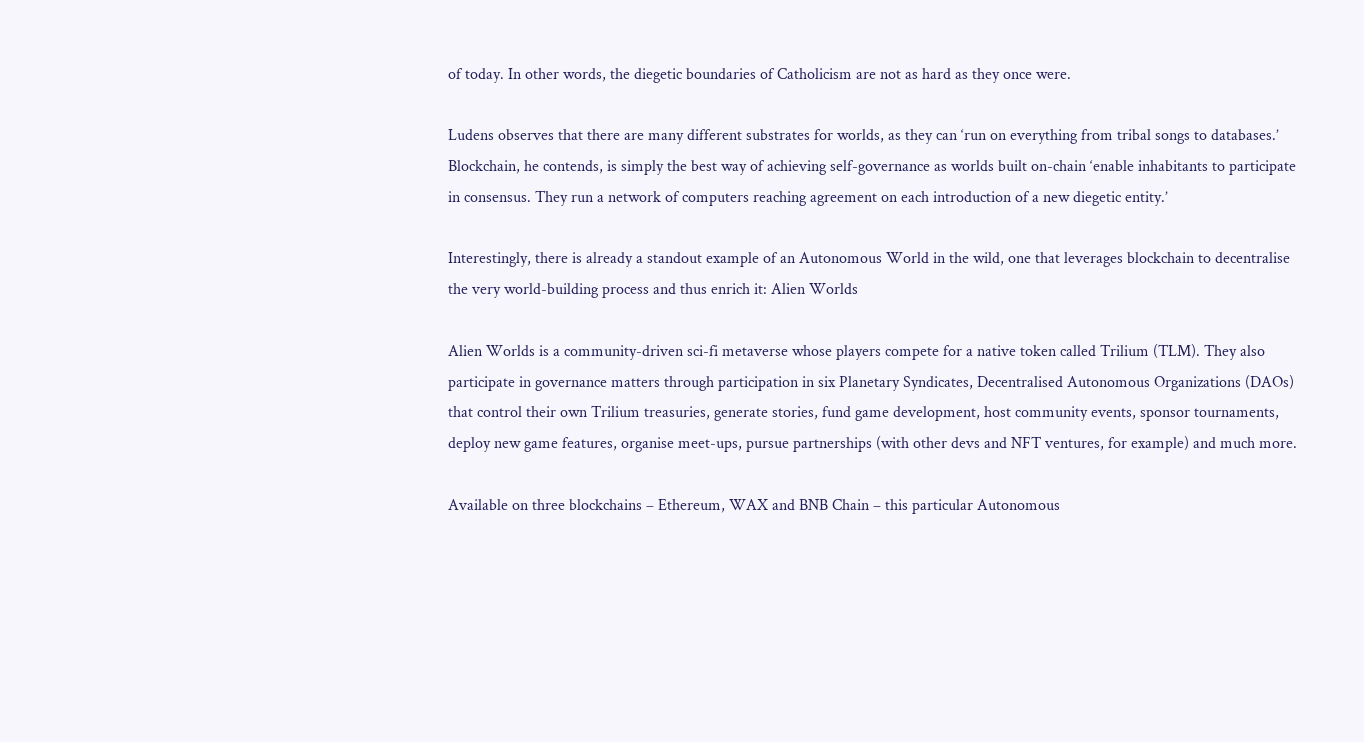of today. In other words, the diegetic boundaries of Catholicism are not as hard as they once were.

Ludens observes that there are many different substrates for worlds, as they can ‘run on everything from tribal songs to databases.’ Blockchain, he contends, is simply the best way of achieving self-governance as worlds built on-chain ‘enable inhabitants to participate in consensus. They run a network of computers reaching agreement on each introduction of a new diegetic entity.’

Interestingly, there is already a standout example of an Autonomous World in the wild, one that leverages blockchain to decentralise the very world-building process and thus enrich it: Alien Worlds

Alien Worlds is a community-driven sci-fi metaverse whose players compete for a native token called Trilium (TLM). They also participate in governance matters through participation in six Planetary Syndicates, Decentralised Autonomous Organizations (DAOs) that control their own Trilium treasuries, generate stories, fund game development, host community events, sponsor tournaments, deploy new game features, organise meet-ups, pursue partnerships (with other devs and NFT ventures, for example) and much more.

Available on three blockchains – Ethereum, WAX and BNB Chain – this particular Autonomous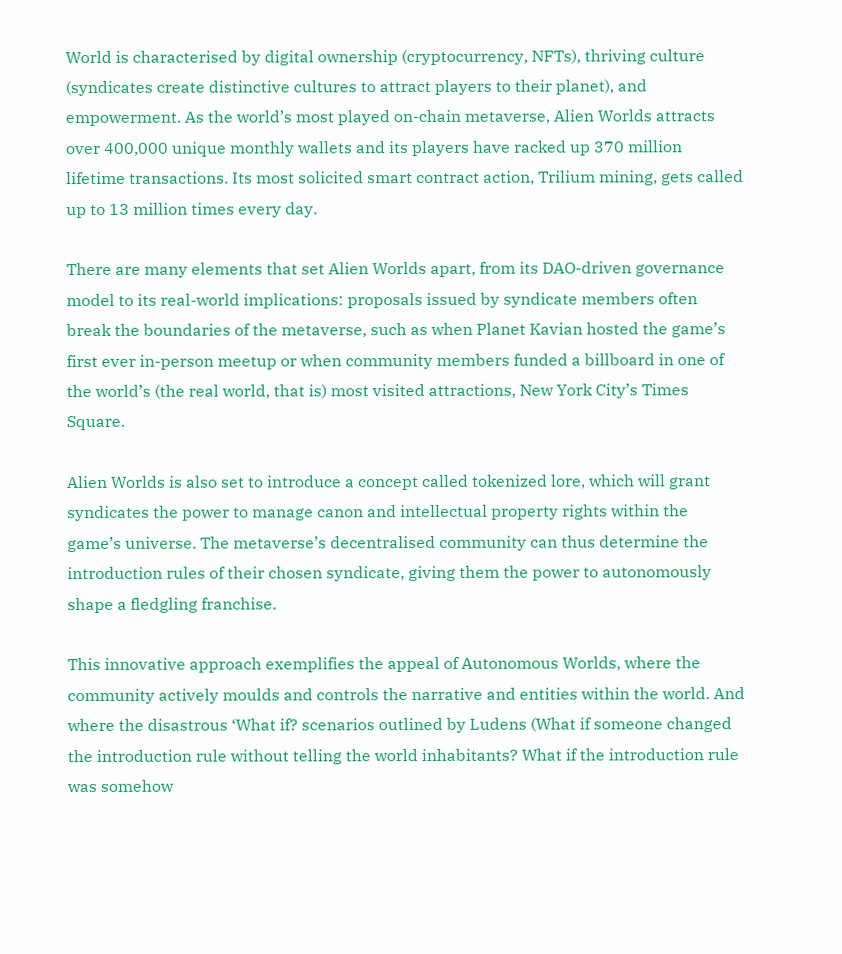World is characterised by digital ownership (cryptocurrency, NFTs), thriving culture (syndicates create distinctive cultures to attract players to their planet), and empowerment. As the world’s most played on-chain metaverse, Alien Worlds attracts over 400,000 unique monthly wallets and its players have racked up 370 million lifetime transactions. Its most solicited smart contract action, Trilium mining, gets called up to 13 million times every day.

There are many elements that set Alien Worlds apart, from its DAO-driven governance model to its real-world implications: proposals issued by syndicate members often break the boundaries of the metaverse, such as when Planet Kavian hosted the game’s first ever in-person meetup or when community members funded a billboard in one of the world’s (the real world, that is) most visited attractions, New York City’s Times Square.

Alien Worlds is also set to introduce a concept called tokenized lore, which will grant syndicates the power to manage canon and intellectual property rights within the game’s universe. The metaverse’s decentralised community can thus determine the introduction rules of their chosen syndicate, giving them the power to autonomously shape a fledgling franchise.

This innovative approach exemplifies the appeal of Autonomous Worlds, where the community actively moulds and controls the narrative and entities within the world. And where the disastrous ‘What if? scenarios outlined by Ludens (What if someone changed the introduction rule without telling the world inhabitants? What if the introduction rule was somehow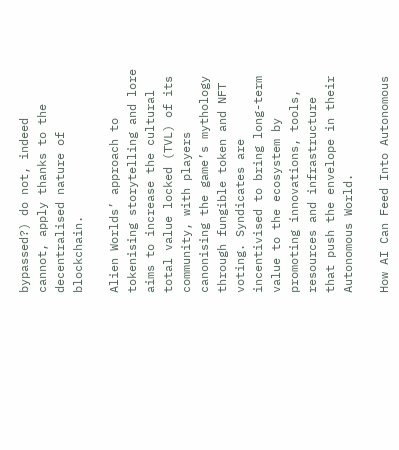bypassed?) do not, indeed cannot, apply thanks to the decentralised nature of blockchain.

Alien Worlds’ approach to tokenising storytelling and lore aims to increase the cultural total value locked (TVL) of its community, with players canonising the game’s mythology through fungible token and NFT voting. Syndicates are incentivised to bring long-term value to the ecosystem by promoting innovations, tools, resources and infrastructure that push the envelope in their Autonomous World.

How AI Can Feed Into Autonomous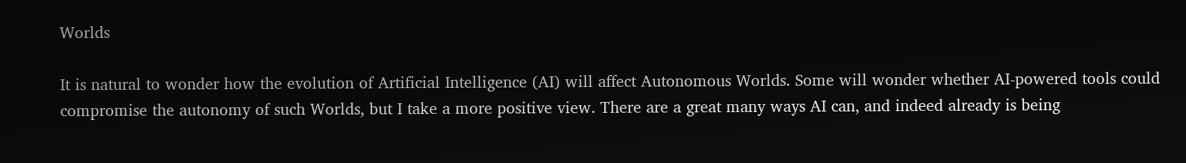Worlds

It is natural to wonder how the evolution of Artificial Intelligence (AI) will affect Autonomous Worlds. Some will wonder whether AI-powered tools could compromise the autonomy of such Worlds, but I take a more positive view. There are a great many ways AI can, and indeed already is being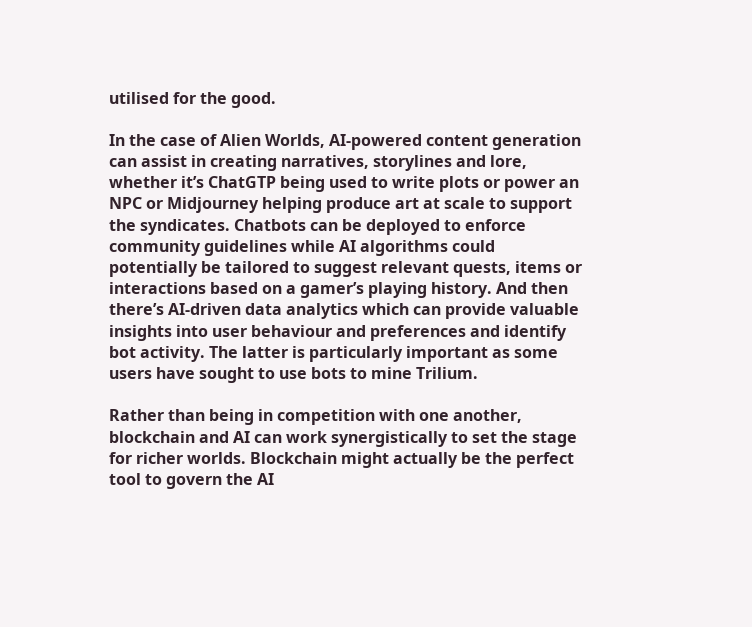utilised for the good.

In the case of Alien Worlds, AI-powered content generation can assist in creating narratives, storylines and lore, whether it’s ChatGTP being used to write plots or power an NPC or Midjourney helping produce art at scale to support the syndicates. Chatbots can be deployed to enforce community guidelines while AI algorithms could potentially be tailored to suggest relevant quests, items or interactions based on a gamer’s playing history. And then there’s AI-driven data analytics which can provide valuable insights into user behaviour and preferences and identify bot activity. The latter is particularly important as some users have sought to use bots to mine Trilium.

Rather than being in competition with one another, blockchain and AI can work synergistically to set the stage for richer worlds. Blockchain might actually be the perfect tool to govern the AI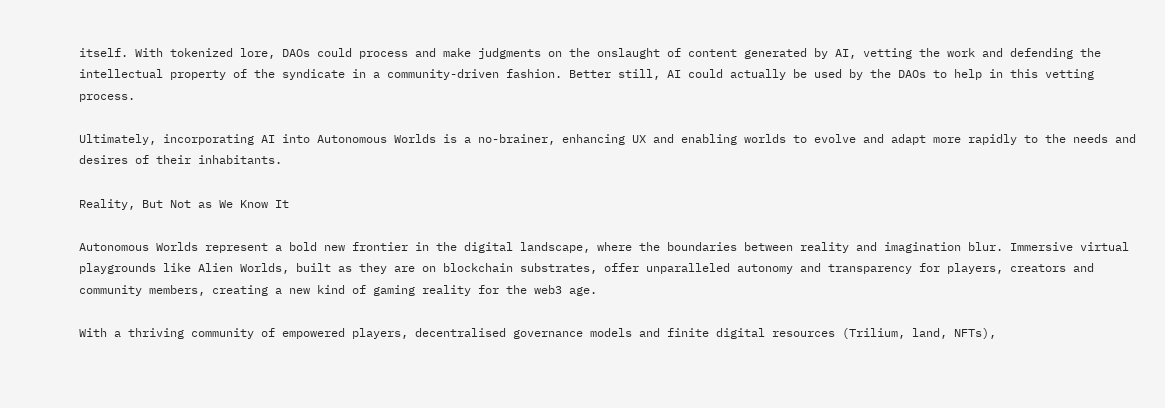itself. With tokenized lore, DAOs could process and make judgments on the onslaught of content generated by AI, vetting the work and defending the intellectual property of the syndicate in a community-driven fashion. Better still, AI could actually be used by the DAOs to help in this vetting process.

Ultimately, incorporating AI into Autonomous Worlds is a no-brainer, enhancing UX and enabling worlds to evolve and adapt more rapidly to the needs and desires of their inhabitants.

Reality, But Not as We Know It

Autonomous Worlds represent a bold new frontier in the digital landscape, where the boundaries between reality and imagination blur. Immersive virtual playgrounds like Alien Worlds, built as they are on blockchain substrates, offer unparalleled autonomy and transparency for players, creators and community members, creating a new kind of gaming reality for the web3 age.

With a thriving community of empowered players, decentralised governance models and finite digital resources (Trilium, land, NFTs),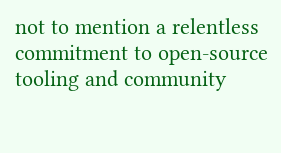not to mention a relentless commitment to open-source tooling and community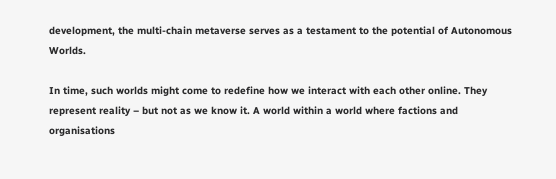development, the multi-chain metaverse serves as a testament to the potential of Autonomous Worlds.

In time, such worlds might come to redefine how we interact with each other online. They represent reality – but not as we know it. A world within a world where factions and organisations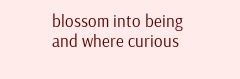blossom into being and where curious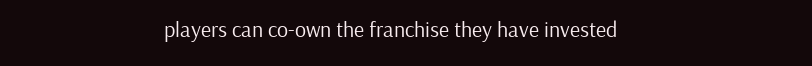players can co-own the franchise they have invested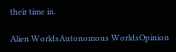their time in.

Alien WorldsAutonomous WorldsOpinion